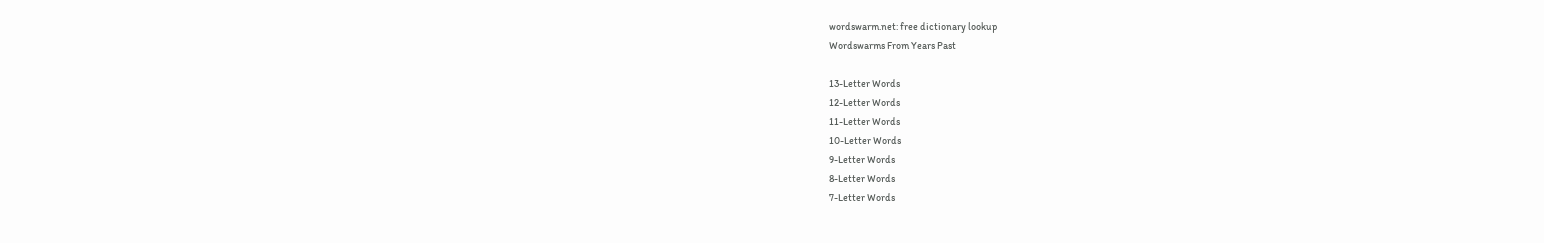wordswarm.net: free dictionary lookup
Wordswarms From Years Past

13-Letter Words
12-Letter Words
11-Letter Words
10-Letter Words
9-Letter Words
8-Letter Words
7-Letter Words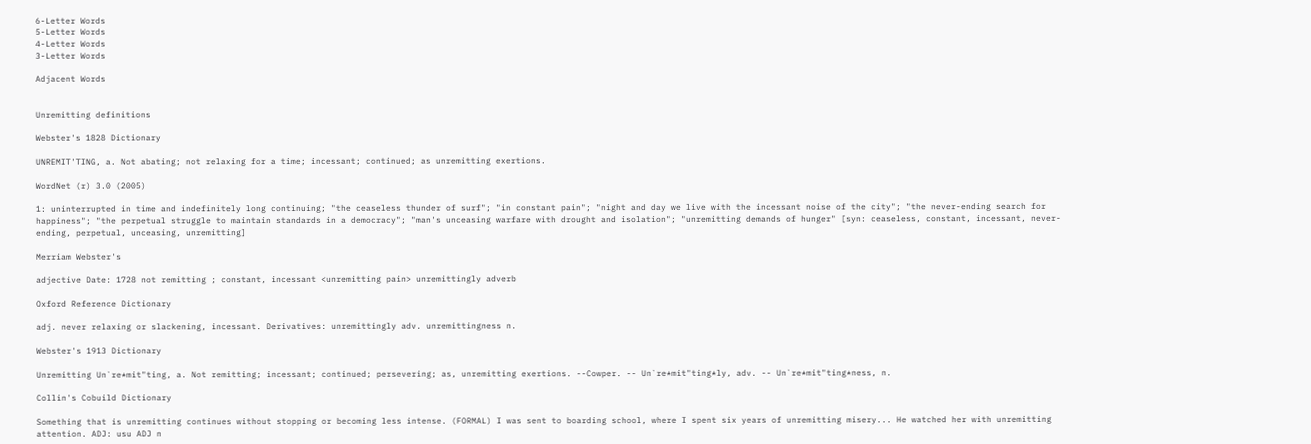6-Letter Words
5-Letter Words
4-Letter Words
3-Letter Words

Adjacent Words


Unremitting definitions

Webster's 1828 Dictionary

UNREMIT'TING, a. Not abating; not relaxing for a time; incessant; continued; as unremitting exertions.

WordNet (r) 3.0 (2005)

1: uninterrupted in time and indefinitely long continuing; "the ceaseless thunder of surf"; "in constant pain"; "night and day we live with the incessant noise of the city"; "the never-ending search for happiness"; "the perpetual struggle to maintain standards in a democracy"; "man's unceasing warfare with drought and isolation"; "unremitting demands of hunger" [syn: ceaseless, constant, incessant, never-ending, perpetual, unceasing, unremitting]

Merriam Webster's

adjective Date: 1728 not remitting ; constant, incessant <unremitting pain> unremittingly adverb

Oxford Reference Dictionary

adj. never relaxing or slackening, incessant. Derivatives: unremittingly adv. unremittingness n.

Webster's 1913 Dictionary

Unremitting Un`re*mit"ting, a. Not remitting; incessant; continued; persevering; as, unremitting exertions. --Cowper. -- Un`re*mit"ting*ly, adv. -- Un`re*mit"ting*ness, n.

Collin's Cobuild Dictionary

Something that is unremitting continues without stopping or becoming less intense. (FORMAL) I was sent to boarding school, where I spent six years of unremitting misery... He watched her with unremitting attention. ADJ: usu ADJ n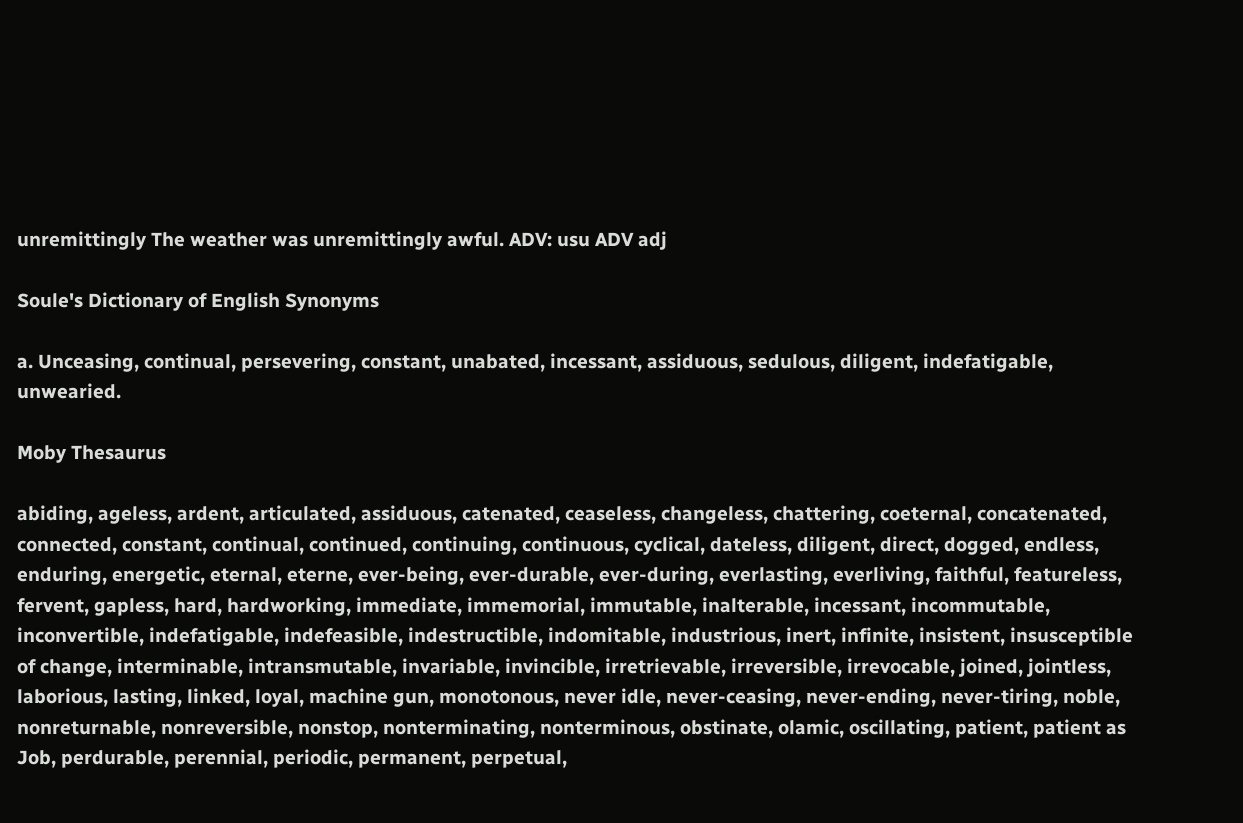unremittingly The weather was unremittingly awful. ADV: usu ADV adj

Soule's Dictionary of English Synonyms

a. Unceasing, continual, persevering, constant, unabated, incessant, assiduous, sedulous, diligent, indefatigable, unwearied.

Moby Thesaurus

abiding, ageless, ardent, articulated, assiduous, catenated, ceaseless, changeless, chattering, coeternal, concatenated, connected, constant, continual, continued, continuing, continuous, cyclical, dateless, diligent, direct, dogged, endless, enduring, energetic, eternal, eterne, ever-being, ever-durable, ever-during, everlasting, everliving, faithful, featureless, fervent, gapless, hard, hardworking, immediate, immemorial, immutable, inalterable, incessant, incommutable, inconvertible, indefatigable, indefeasible, indestructible, indomitable, industrious, inert, infinite, insistent, insusceptible of change, interminable, intransmutable, invariable, invincible, irretrievable, irreversible, irrevocable, joined, jointless, laborious, lasting, linked, loyal, machine gun, monotonous, never idle, never-ceasing, never-ending, never-tiring, noble, nonreturnable, nonreversible, nonstop, nonterminating, nonterminous, obstinate, olamic, oscillating, patient, patient as Job, perdurable, perennial, periodic, permanent, perpetual,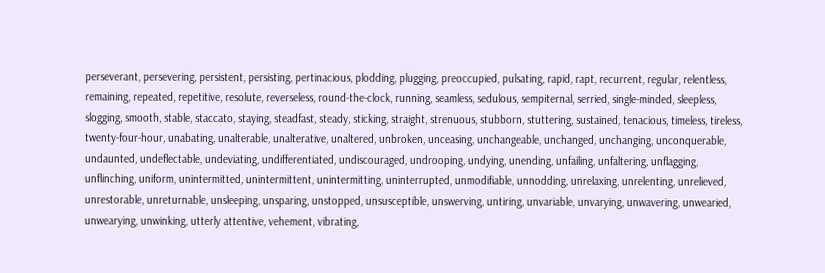perseverant, persevering, persistent, persisting, pertinacious, plodding, plugging, preoccupied, pulsating, rapid, rapt, recurrent, regular, relentless, remaining, repeated, repetitive, resolute, reverseless, round-the-clock, running, seamless, sedulous, sempiternal, serried, single-minded, sleepless, slogging, smooth, stable, staccato, staying, steadfast, steady, sticking, straight, strenuous, stubborn, stuttering, sustained, tenacious, timeless, tireless, twenty-four-hour, unabating, unalterable, unalterative, unaltered, unbroken, unceasing, unchangeable, unchanged, unchanging, unconquerable, undaunted, undeflectable, undeviating, undifferentiated, undiscouraged, undrooping, undying, unending, unfailing, unfaltering, unflagging, unflinching, uniform, unintermitted, unintermittent, unintermitting, uninterrupted, unmodifiable, unnodding, unrelaxing, unrelenting, unrelieved, unrestorable, unreturnable, unsleeping, unsparing, unstopped, unsusceptible, unswerving, untiring, unvariable, unvarying, unwavering, unwearied, unwearying, unwinking, utterly attentive, vehement, vibrating,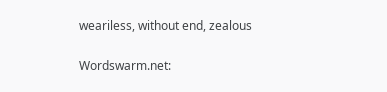weariless, without end, zealous

Wordswarm.net: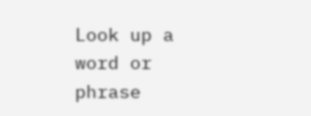Look up a word or phrase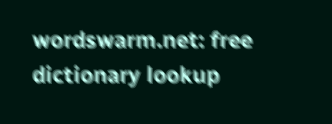wordswarm.net: free dictionary lookup